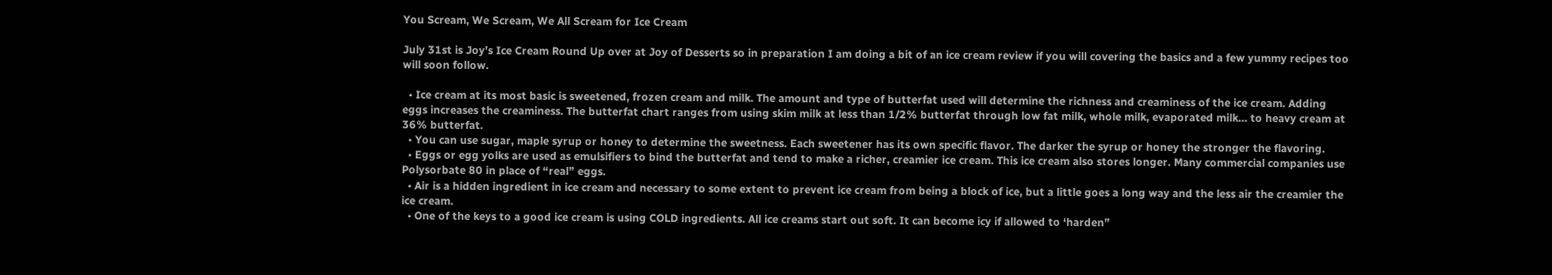You Scream, We Scream, We All Scream for Ice Cream

July 31st is Joy’s Ice Cream Round Up over at Joy of Desserts so in preparation I am doing a bit of an ice cream review if you will covering the basics and a few yummy recipes too will soon follow.

  • Ice cream at its most basic is sweetened, frozen cream and milk. The amount and type of butterfat used will determine the richness and creaminess of the ice cream. Adding eggs increases the creaminess. The butterfat chart ranges from using skim milk at less than 1/2% butterfat through low fat milk, whole milk, evaporated milk… to heavy cream at 36% butterfat.
  • You can use sugar, maple syrup or honey to determine the sweetness. Each sweetener has its own specific flavor. The darker the syrup or honey the stronger the flavoring.
  • Eggs or egg yolks are used as emulsifiers to bind the butterfat and tend to make a richer, creamier ice cream. This ice cream also stores longer. Many commercial companies use Polysorbate 80 in place of “real” eggs.
  • Air is a hidden ingredient in ice cream and necessary to some extent to prevent ice cream from being a block of ice, but a little goes a long way and the less air the creamier the ice cream.
  • One of the keys to a good ice cream is using COLD ingredients. All ice creams start out soft. It can become icy if allowed to ‘harden”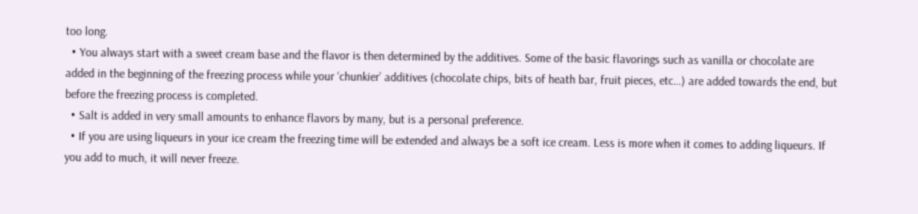too long.
  • You always start with a sweet cream base and the flavor is then determined by the additives. Some of the basic flavorings such as vanilla or chocolate are added in the beginning of the freezing process while your ‘chunkier’ additives (chocolate chips, bits of heath bar, fruit pieces, etc…) are added towards the end, but before the freezing process is completed.
  • Salt is added in very small amounts to enhance flavors by many, but is a personal preference.
  • If you are using liqueurs in your ice cream the freezing time will be extended and always be a soft ice cream. Less is more when it comes to adding liqueurs. If you add to much, it will never freeze.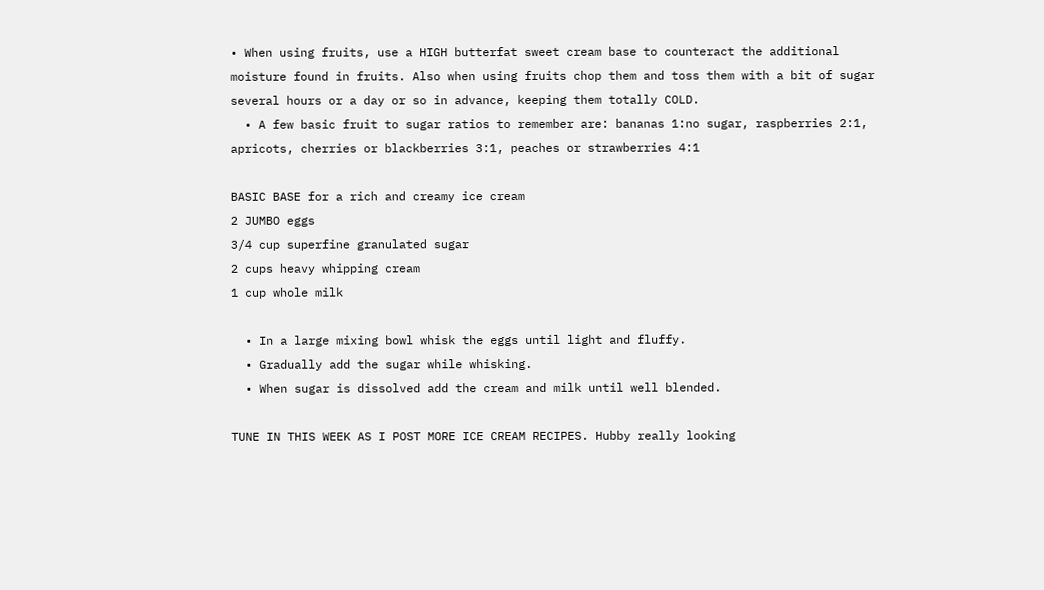• When using fruits, use a HIGH butterfat sweet cream base to counteract the additional moisture found in fruits. Also when using fruits chop them and toss them with a bit of sugar several hours or a day or so in advance, keeping them totally COLD.
  • A few basic fruit to sugar ratios to remember are: bananas 1:no sugar, raspberries 2:1, apricots, cherries or blackberries 3:1, peaches or strawberries 4:1

BASIC BASE for a rich and creamy ice cream
2 JUMBO eggs
3/4 cup superfine granulated sugar
2 cups heavy whipping cream
1 cup whole milk

  • In a large mixing bowl whisk the eggs until light and fluffy.
  • Gradually add the sugar while whisking.
  • When sugar is dissolved add the cream and milk until well blended.

TUNE IN THIS WEEK AS I POST MORE ICE CREAM RECIPES. Hubby really looking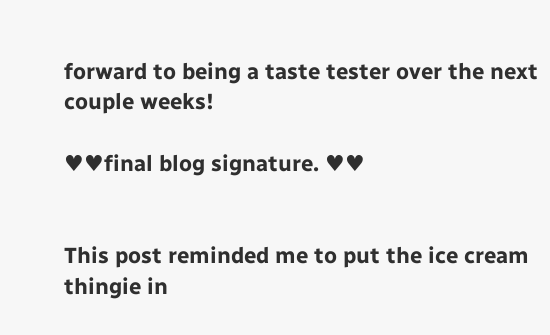forward to being a taste tester over the next couple weeks!

♥♥final blog signature. ♥♥


This post reminded me to put the ice cream thingie in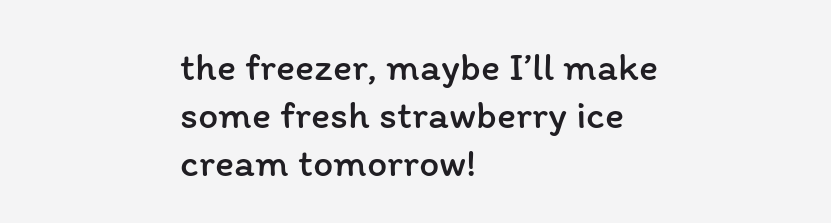the freezer, maybe I’ll make some fresh strawberry ice cream tomorrow!